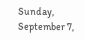Sunday, September 7,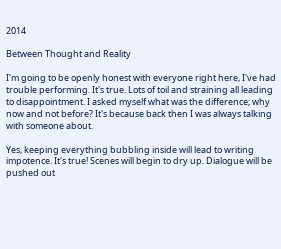2014

Between Thought and Reality

I'm going to be openly honest with everyone right here, I've had trouble performing. It's true. Lots of toil and straining all leading to disappointment. I asked myself what was the difference; why now and not before? It's because back then I was always talking with someone about.

Yes, keeping everything bubbling inside will lead to writing impotence. It's true! Scenes will begin to dry up. Dialogue will be pushed out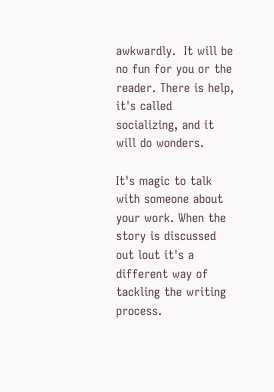awkwardly.  It will be no fun for you or the reader. There is help, it's called socializing, and it will do wonders.

It's magic to talk with someone about your work. When the story is discussed out lout it's a different way of tackling the writing process.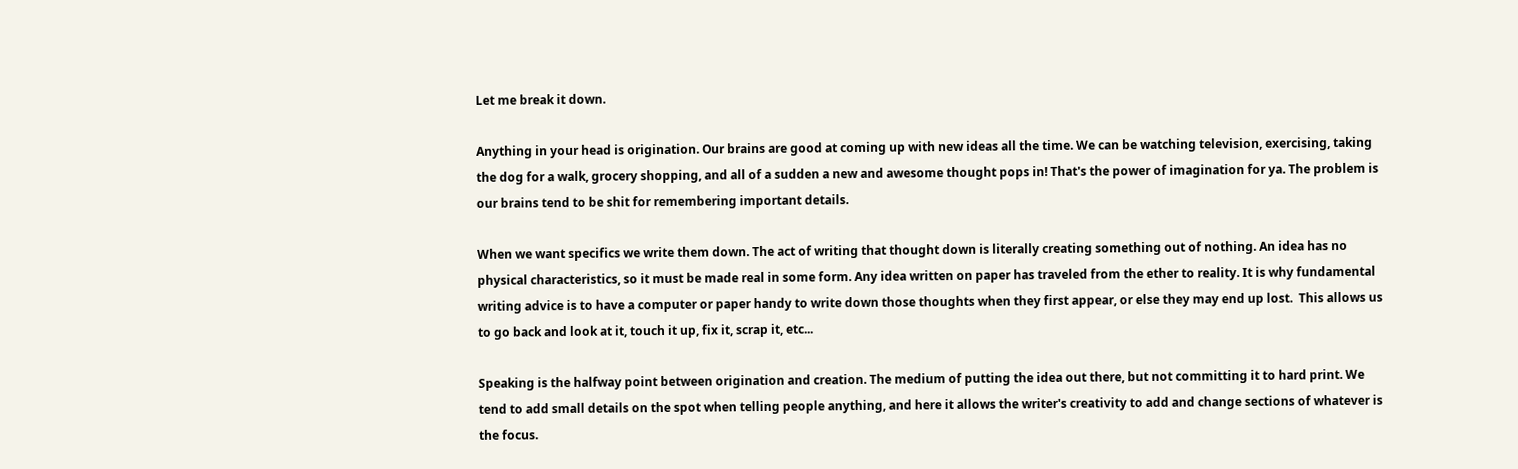Let me break it down.

Anything in your head is origination. Our brains are good at coming up with new ideas all the time. We can be watching television, exercising, taking the dog for a walk, grocery shopping, and all of a sudden a new and awesome thought pops in! That's the power of imagination for ya. The problem is our brains tend to be shit for remembering important details.

When we want specifics we write them down. The act of writing that thought down is literally creating something out of nothing. An idea has no physical characteristics, so it must be made real in some form. Any idea written on paper has traveled from the ether to reality. It is why fundamental writing advice is to have a computer or paper handy to write down those thoughts when they first appear, or else they may end up lost.  This allows us to go back and look at it, touch it up, fix it, scrap it, etc...

Speaking is the halfway point between origination and creation. The medium of putting the idea out there, but not committing it to hard print. We tend to add small details on the spot when telling people anything, and here it allows the writer's creativity to add and change sections of whatever is the focus.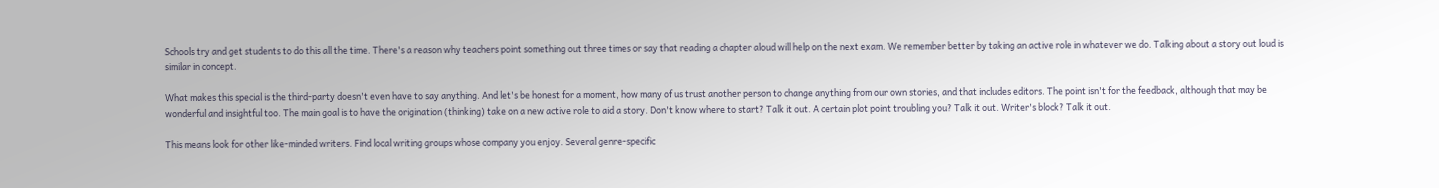Schools try and get students to do this all the time. There's a reason why teachers point something out three times or say that reading a chapter aloud will help on the next exam. We remember better by taking an active role in whatever we do. Talking about a story out loud is similar in concept.

What makes this special is the third-party doesn't even have to say anything. And let's be honest for a moment, how many of us trust another person to change anything from our own stories, and that includes editors. The point isn't for the feedback, although that may be wonderful and insightful too. The main goal is to have the origination (thinking) take on a new active role to aid a story. Don't know where to start? Talk it out. A certain plot point troubling you? Talk it out. Writer's block? Talk it out.

This means look for other like-minded writers. Find local writing groups whose company you enjoy. Several genre-specific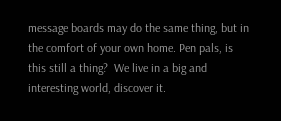message boards may do the same thing, but in the comfort of your own home. Pen pals, is this still a thing?  We live in a big and interesting world, discover it.